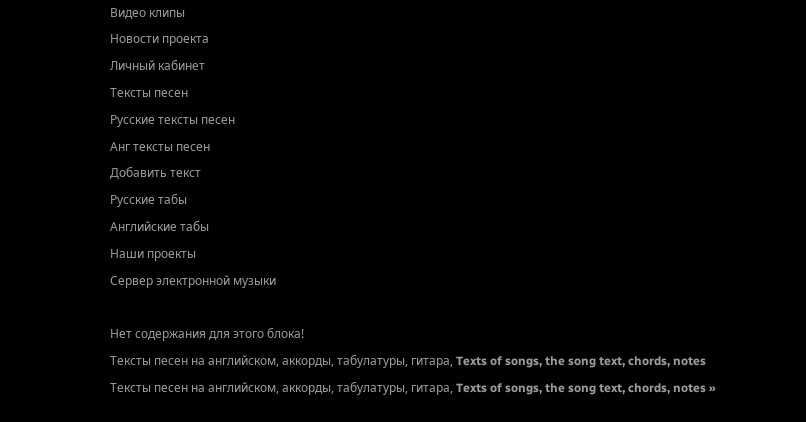Видео клипы
Новости проекта
Личный кабинет
Тексты песен
Русские тексты песен
Анг тексты песен
Добавить текст
Русские табы
Английские табы
Наши проекты
Сервер электронной музыки

Нет содержания для этого блока!
Тексты песен на английском, аккорды, табулатуры, гитара, Texts of songs, the song text, chords, notes
Тексты песен на английском, аккорды, табулатуры, гитара, Texts of songs, the song text, chords, notes »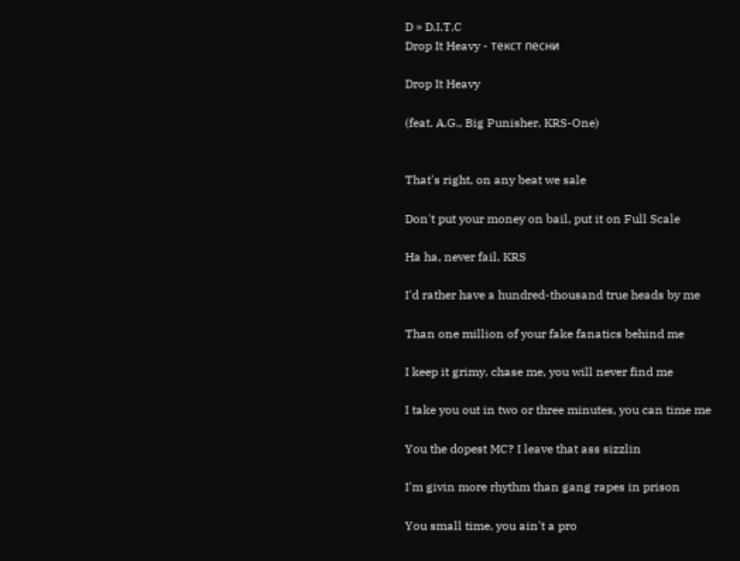D » D.I.T.C
Drop It Heavy - текст песни

Drop It Heavy

(feat. A.G., Big Punisher, KRS-One)


That's right, on any beat we sale

Don't put your money on bail, put it on Full Scale

Ha ha, never fail, KRS

I'd rather have a hundred-thousand true heads by me

Than one million of your fake fanatics behind me

I keep it grimy, chase me, you will never find me

I take you out in two or three minutes, you can time me

You the dopest MC? I leave that ass sizzlin

I'm givin more rhythm than gang rapes in prison

You small time, you ain't a pro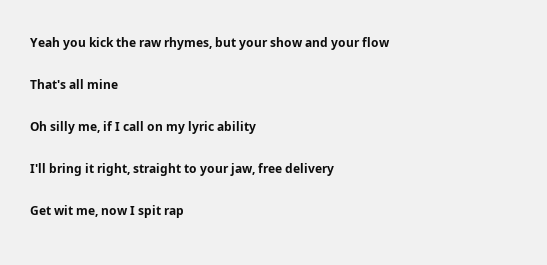Yeah you kick the raw rhymes, but your show and your flow

That's all mine

Oh silly me, if I call on my lyric ability

I'll bring it right, straight to your jaw, free delivery

Get wit me, now I spit rap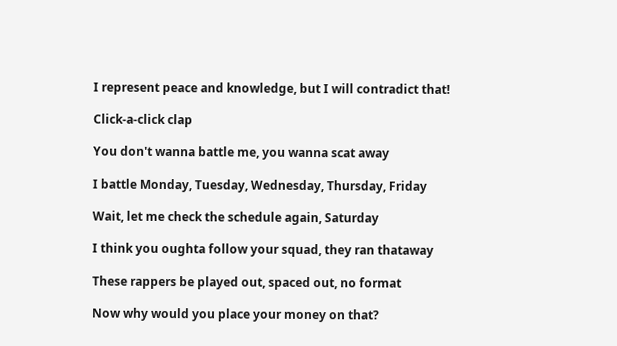I represent peace and knowledge, but I will contradict that!

Click-a-click clap

You don't wanna battle me, you wanna scat away

I battle Monday, Tuesday, Wednesday, Thursday, Friday

Wait, let me check the schedule again, Saturday

I think you oughta follow your squad, they ran thataway

These rappers be played out, spaced out, no format

Now why would you place your money on that?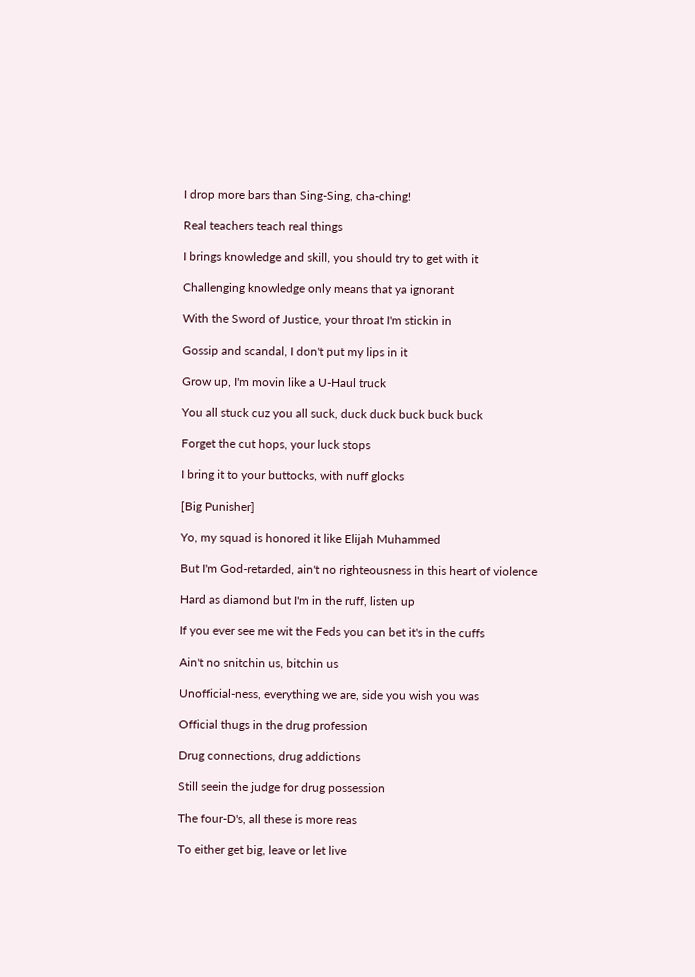I drop more bars than Sing-Sing, cha-ching!

Real teachers teach real things

I brings knowledge and skill, you should try to get with it

Challenging knowledge only means that ya ignorant

With the Sword of Justice, your throat I'm stickin in

Gossip and scandal, I don't put my lips in it

Grow up, I'm movin like a U-Haul truck

You all stuck cuz you all suck, duck duck buck buck buck

Forget the cut hops, your luck stops

I bring it to your buttocks, with nuff glocks

[Big Punisher]

Yo, my squad is honored it like Elijah Muhammed

But I'm God-retarded, ain't no righteousness in this heart of violence

Hard as diamond but I'm in the ruff, listen up

If you ever see me wit the Feds you can bet it's in the cuffs

Ain't no snitchin us, bitchin us

Unofficial-ness, everything we are, side you wish you was

Official thugs in the drug profession

Drug connections, drug addictions

Still seein the judge for drug possession

The four-D's, all these is more reas

To either get big, leave or let live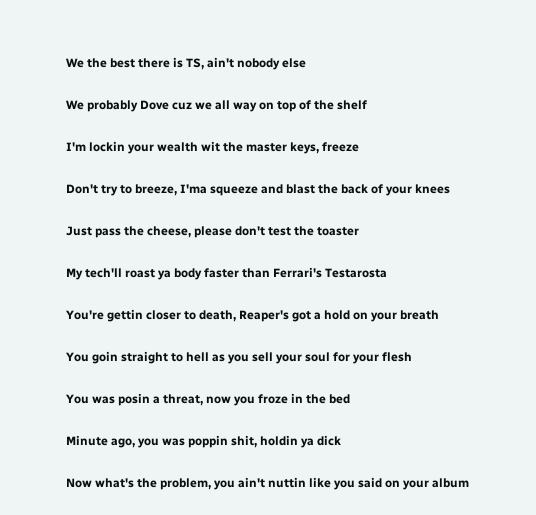We the best there is TS, ain't nobody else

We probably Dove cuz we all way on top of the shelf

I'm lockin your wealth wit the master keys, freeze

Don't try to breeze, I'ma squeeze and blast the back of your knees

Just pass the cheese, please don't test the toaster

My tech'll roast ya body faster than Ferrari's Testarosta

You're gettin closer to death, Reaper's got a hold on your breath

You goin straight to hell as you sell your soul for your flesh

You was posin a threat, now you froze in the bed

Minute ago, you was poppin shit, holdin ya dick

Now what's the problem, you ain't nuttin like you said on your album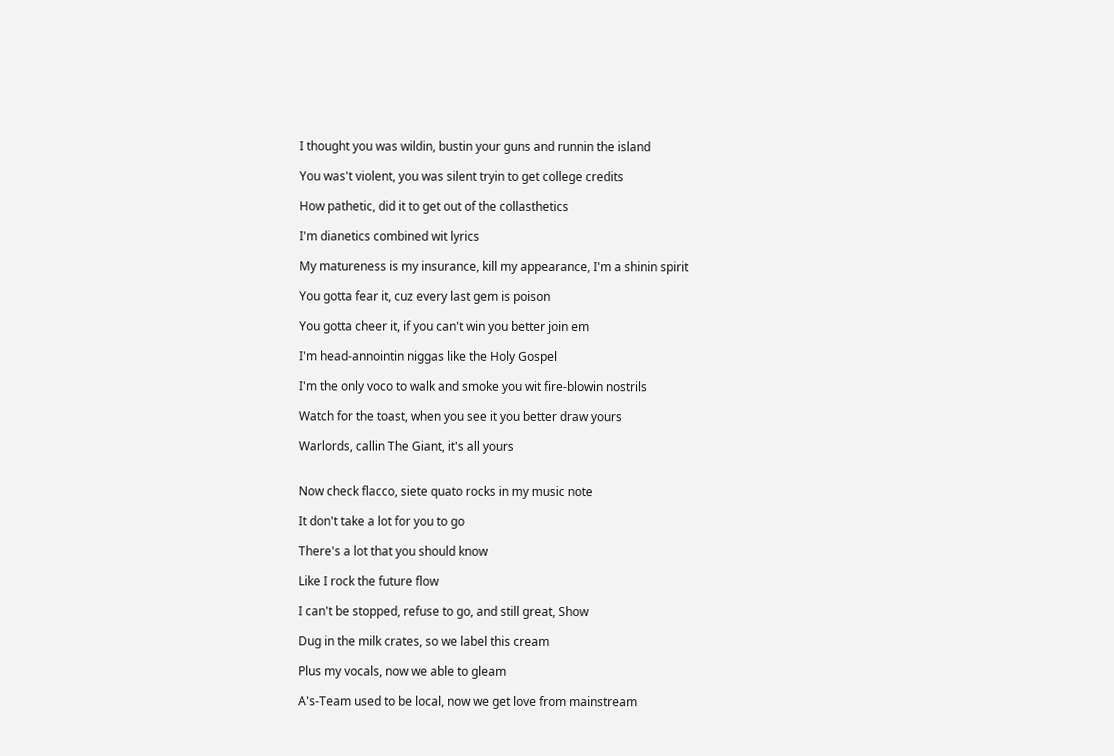I thought you was wildin, bustin your guns and runnin the island

You was't violent, you was silent tryin to get college credits

How pathetic, did it to get out of the collasthetics

I'm dianetics combined wit lyrics

My matureness is my insurance, kill my appearance, I'm a shinin spirit

You gotta fear it, cuz every last gem is poison

You gotta cheer it, if you can't win you better join em

I'm head-annointin niggas like the Holy Gospel

I'm the only voco to walk and smoke you wit fire-blowin nostrils

Watch for the toast, when you see it you better draw yours

Warlords, callin The Giant, it's all yours


Now check flacco, siete quato rocks in my music note

It don't take a lot for you to go

There's a lot that you should know

Like I rock the future flow

I can't be stopped, refuse to go, and still great, Show

Dug in the milk crates, so we label this cream

Plus my vocals, now we able to gleam

A's-Team used to be local, now we get love from mainstream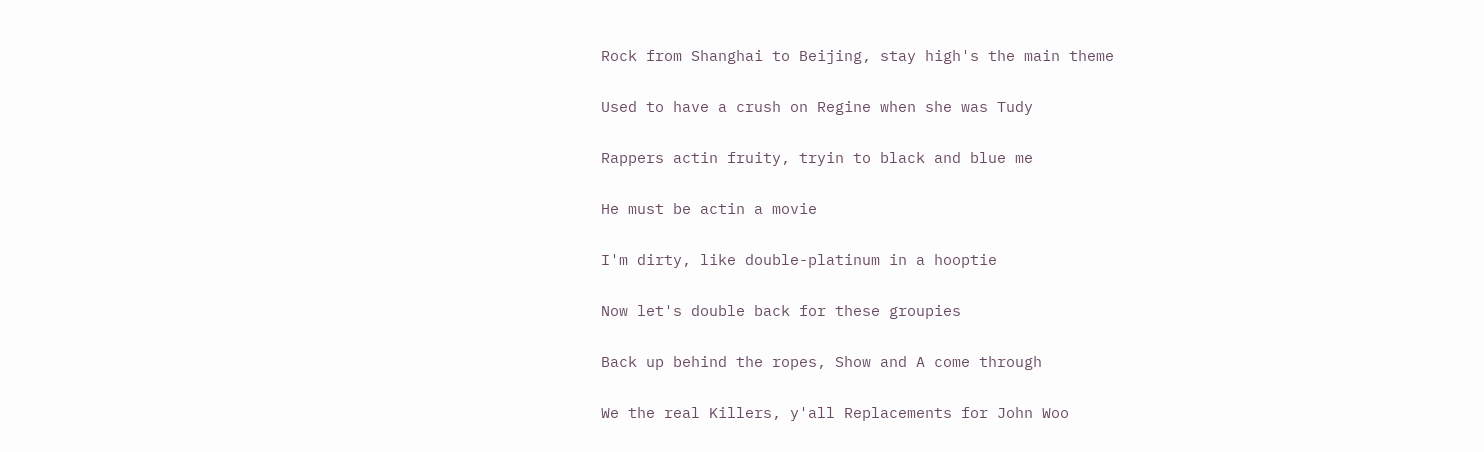Rock from Shanghai to Beijing, stay high's the main theme

Used to have a crush on Regine when she was Tudy

Rappers actin fruity, tryin to black and blue me

He must be actin a movie

I'm dirty, like double-platinum in a hooptie

Now let's double back for these groupies

Back up behind the ropes, Show and A come through

We the real Killers, y'all Replacements for John Woo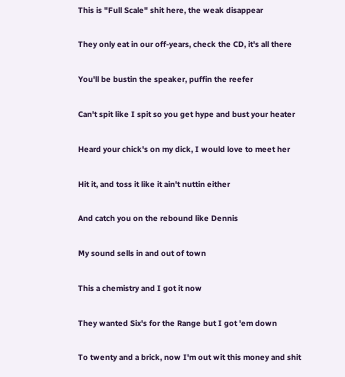This is "Full Scale" shit here, the weak disappear

They only eat in our off-years, check the CD, it's all there

You'll be bustin the speaker, puffin the reefer

Can't spit like I spit so you get hype and bust your heater

Heard your chick's on my dick, I would love to meet her

Hit it, and toss it like it ain't nuttin either

And catch you on the rebound like Dennis

My sound sells in and out of town

This a chemistry and I got it now

They wanted Six's for the Range but I got 'em down

To twenty and a brick, now I'm out wit this money and shit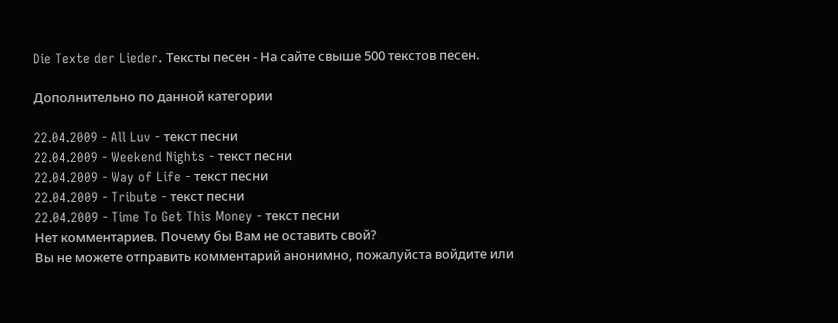Die Texte der Lieder. Тексты песен - На сайте свыше 500 текстов песен.

Дополнительно по данной категории

22.04.2009 - All Luv - текст песни
22.04.2009 - Weekend Nights - текст песни
22.04.2009 - Way of Life - текст песни
22.04.2009 - Tribute - текст песни
22.04.2009 - Time To Get This Money - текст песни
Нет комментариев. Почему бы Вам не оставить свой?
Вы не можете отправить комментарий анонимно, пожалуйста войдите или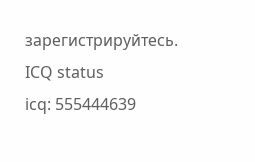зарегистрируйтесь.
ICQ status
icq: 555444639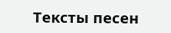Тексты песен